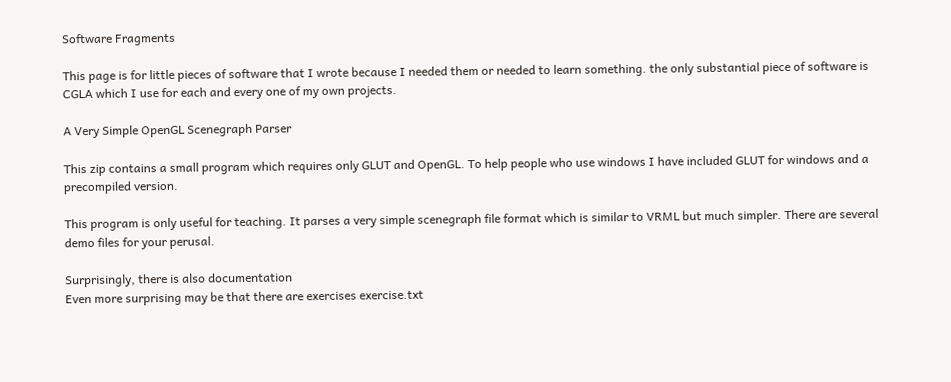Software Fragments

This page is for little pieces of software that I wrote because I needed them or needed to learn something. the only substantial piece of software is CGLA which I use for each and every one of my own projects.

A Very Simple OpenGL Scenegraph Parser

This zip contains a small program which requires only GLUT and OpenGL. To help people who use windows I have included GLUT for windows and a precompiled version.

This program is only useful for teaching. It parses a very simple scenegraph file format which is similar to VRML but much simpler. There are several demo files for your perusal.

Surprisingly, there is also documentation
Even more surprising may be that there are exercises exercise.txt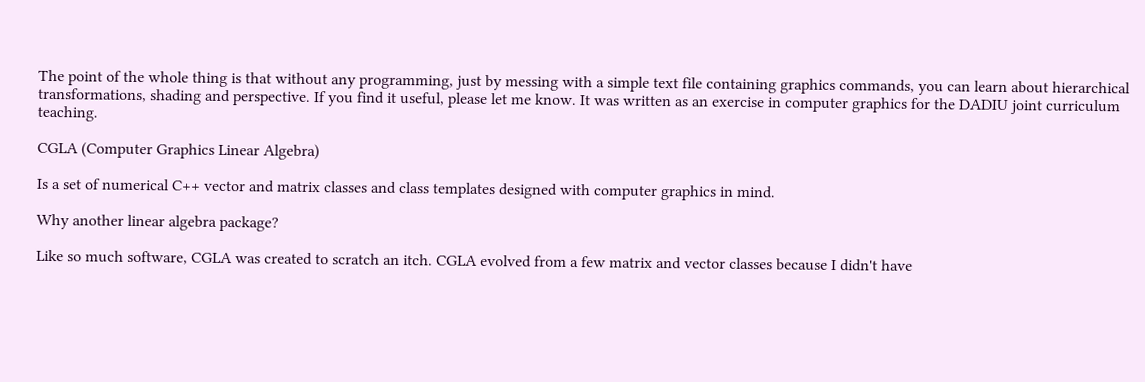The point of the whole thing is that without any programming, just by messing with a simple text file containing graphics commands, you can learn about hierarchical transformations, shading and perspective. If you find it useful, please let me know. It was written as an exercise in computer graphics for the DADIU joint curriculum teaching.

CGLA (Computer Graphics Linear Algebra)

Is a set of numerical C++ vector and matrix classes and class templates designed with computer graphics in mind.

Why another linear algebra package?

Like so much software, CGLA was created to scratch an itch. CGLA evolved from a few matrix and vector classes because I didn't have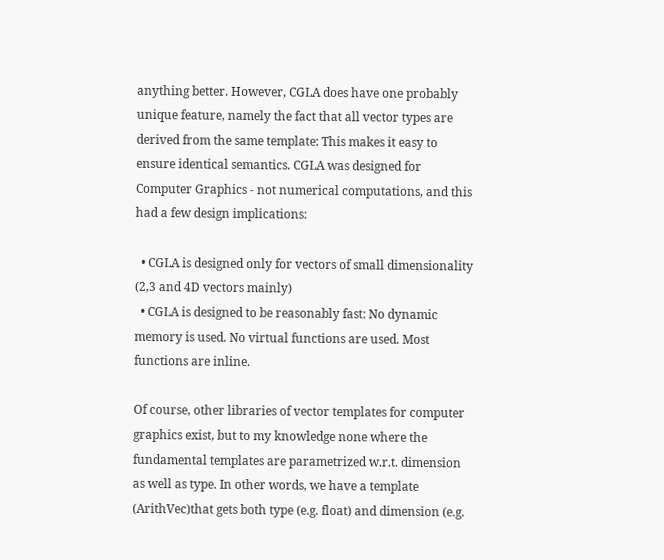anything better. However, CGLA does have one probably unique feature, namely the fact that all vector types are derived from the same template: This makes it easy to ensure identical semantics. CGLA was designed for Computer Graphics - not numerical computations, and this had a few design implications:

  • CGLA is designed only for vectors of small dimensionality (2,3 and 4D vectors mainly)
  • CGLA is designed to be reasonably fast: No dynamic memory is used. No virtual functions are used. Most functions are inline.

Of course, other libraries of vector templates for computer graphics exist, but to my knowledge none where the fundamental templates are parametrized w.r.t. dimension as well as type. In other words, we have a template (ArithVec)that gets both type (e.g. float) and dimension (e.g.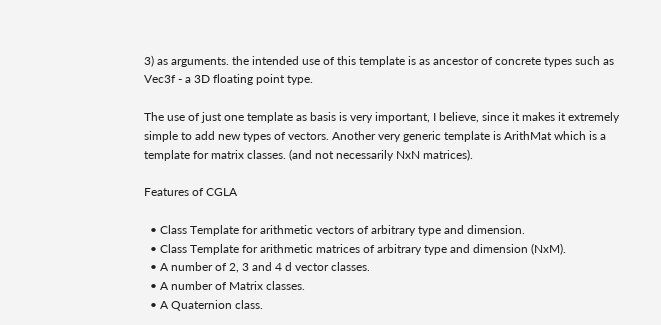3) as arguments. the intended use of this template is as ancestor of concrete types such as Vec3f - a 3D floating point type.

The use of just one template as basis is very important, I believe, since it makes it extremely simple to add new types of vectors. Another very generic template is ArithMat which is a template for matrix classes. (and not necessarily NxN matrices).

Features of CGLA

  • Class Template for arithmetic vectors of arbitrary type and dimension.
  • Class Template for arithmetic matrices of arbitrary type and dimension (NxM).
  • A number of 2, 3 and 4 d vector classes.
  • A number of Matrix classes.
  • A Quaternion class.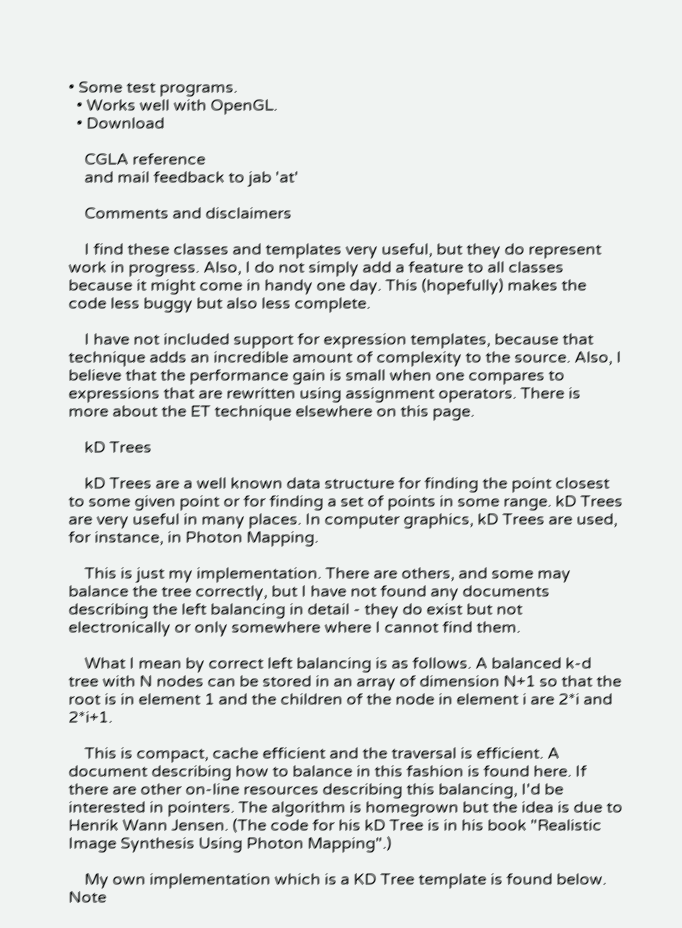• Some test programs.
  • Works well with OpenGL.
  • Download

    CGLA reference
    and mail feedback to jab 'at'

    Comments and disclaimers

    I find these classes and templates very useful, but they do represent work in progress. Also, I do not simply add a feature to all classes because it might come in handy one day. This (hopefully) makes the code less buggy but also less complete.

    I have not included support for expression templates, because that technique adds an incredible amount of complexity to the source. Also, I believe that the performance gain is small when one compares to expressions that are rewritten using assignment operators. There is more about the ET technique elsewhere on this page.

    kD Trees

    kD Trees are a well known data structure for finding the point closest to some given point or for finding a set of points in some range. kD Trees are very useful in many places. In computer graphics, kD Trees are used, for instance, in Photon Mapping.

    This is just my implementation. There are others, and some may balance the tree correctly, but I have not found any documents describing the left balancing in detail - they do exist but not electronically or only somewhere where I cannot find them.

    What I mean by correct left balancing is as follows. A balanced k-d tree with N nodes can be stored in an array of dimension N+1 so that the root is in element 1 and the children of the node in element i are 2*i and 2*i+1.

    This is compact, cache efficient and the traversal is efficient. A document describing how to balance in this fashion is found here. If there are other on-line resources describing this balancing, I'd be interested in pointers. The algorithm is homegrown but the idea is due to Henrik Wann Jensen. (The code for his kD Tree is in his book "Realistic Image Synthesis Using Photon Mapping".)

    My own implementation which is a KD Tree template is found below. Note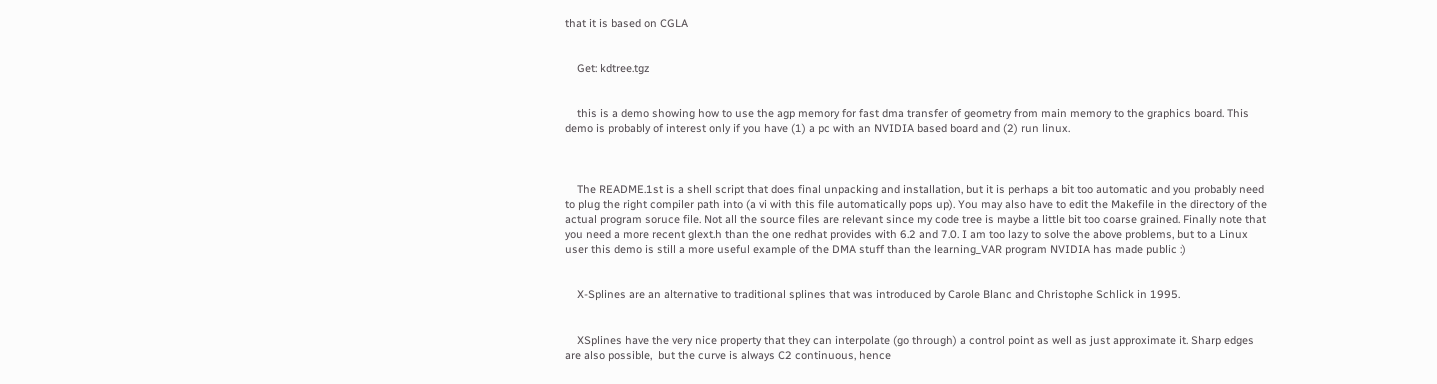that it is based on CGLA


    Get: kdtree.tgz


    this is a demo showing how to use the agp memory for fast dma transfer of geometry from main memory to the graphics board. This demo is probably of interest only if you have (1) a pc with an NVIDIA based board and (2) run linux.



    The README.1st is a shell script that does final unpacking and installation, but it is perhaps a bit too automatic and you probably need to plug the right compiler path into (a vi with this file automatically pops up). You may also have to edit the Makefile in the directory of the actual program soruce file. Not all the source files are relevant since my code tree is maybe a little bit too coarse grained. Finally note that you need a more recent glext.h than the one redhat provides with 6.2 and 7.0. I am too lazy to solve the above problems, but to a Linux user this demo is still a more useful example of the DMA stuff than the learning_VAR program NVIDIA has made public :)


    X-Splines are an alternative to traditional splines that was introduced by Carole Blanc and Christophe Schlick in 1995.


    XSplines have the very nice property that they can interpolate (go through) a control point as well as just approximate it. Sharp edges are also possible,  but the curve is always C2 continuous, hence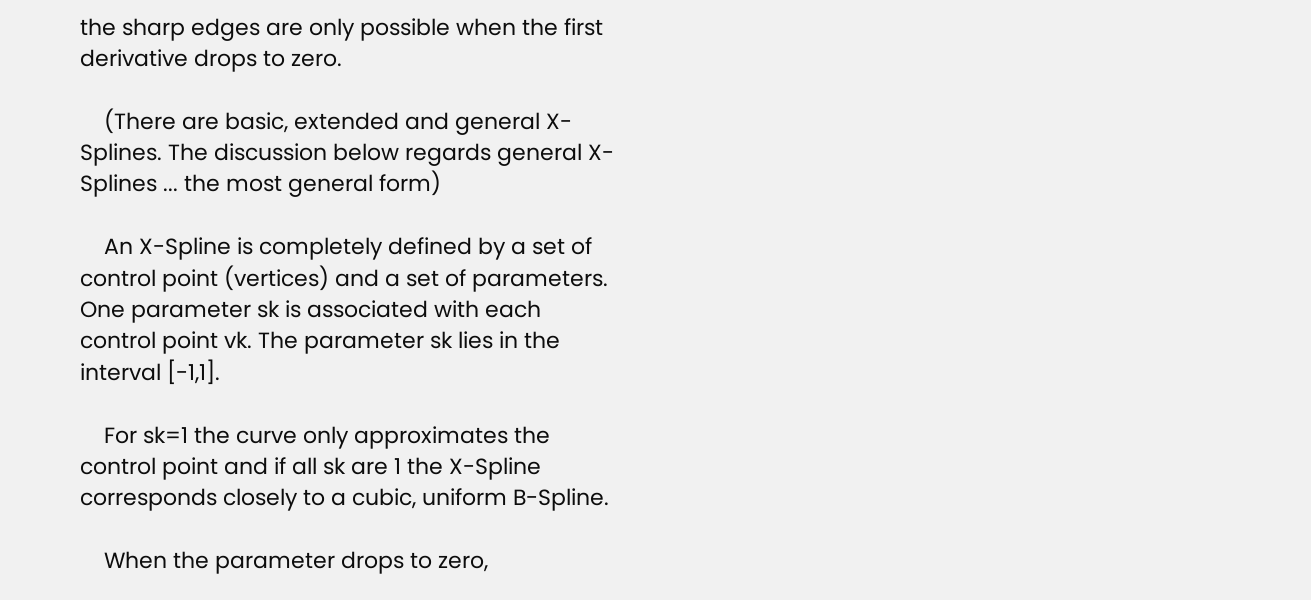the sharp edges are only possible when the first derivative drops to zero.

    (There are basic, extended and general X-Splines. The discussion below regards general X-Splines ... the most general form)

    An X-Spline is completely defined by a set of control point (vertices) and a set of parameters. One parameter sk is associated with each control point vk. The parameter sk lies in the interval [-1,1].

    For sk=1 the curve only approximates the control point and if all sk are 1 the X-Spline corresponds closely to a cubic, uniform B-Spline.

    When the parameter drops to zero,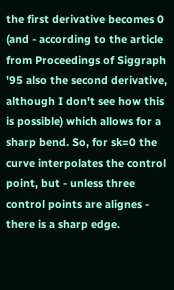the first derivative becomes 0 (and - according to the article from Proceedings of Siggraph '95 also the second derivative, although I don't see how this is possible) which allows for a sharp bend. So, for sk=0 the curve interpolates the control point, but - unless three control points are alignes - there is a sharp edge.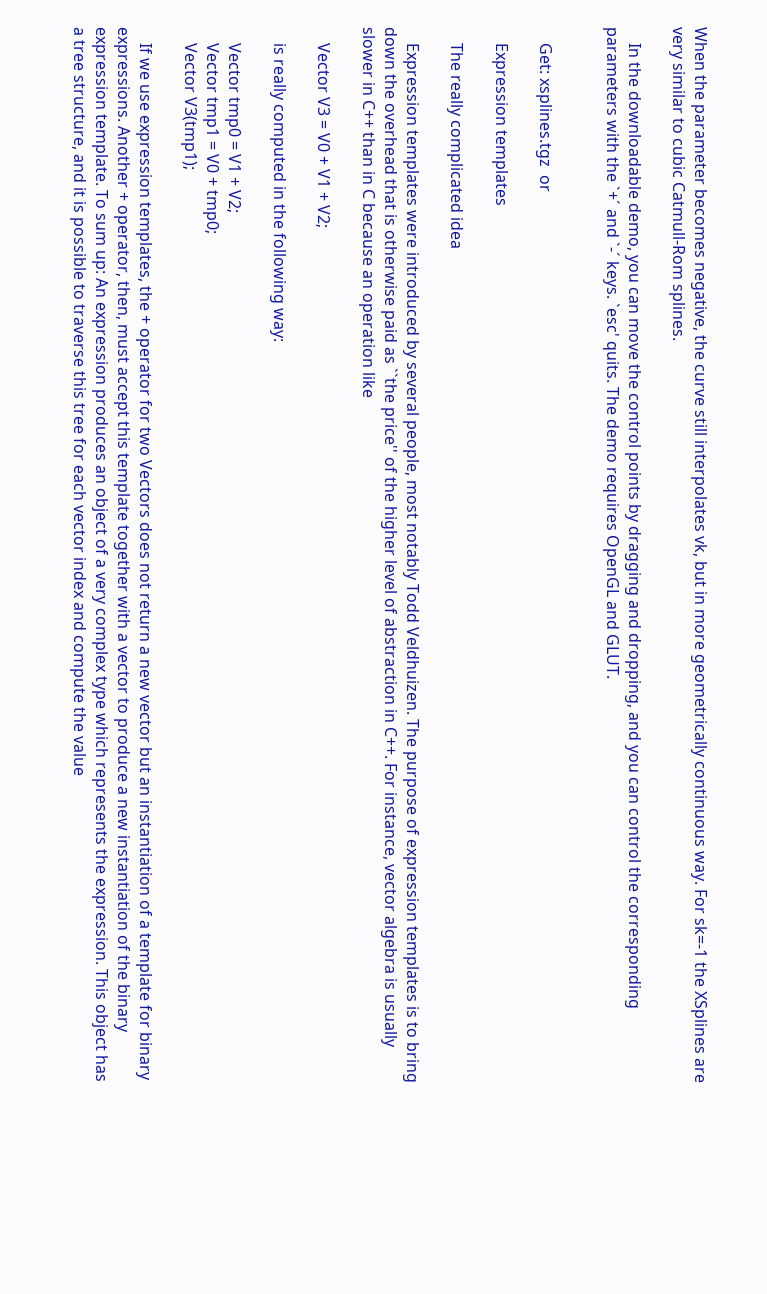When the parameter becomes negative, the curve still interpolates vk, but in more geometrically continuous way. For sk=-1 the XSplines are very similar to cubic Catmull-Rom splines.

    In the downloadable demo, you can move the control points by dragging and dropping, and you can control the corresponding parameters with the `+´ and `-´ keys. `esc' quits. The demo requires OpenGL and GLUT.


    Get: xsplines.tgz  or

    Expression templates

    The really complicated idea

    Expression templates were introduced by several people, most notably Todd Veldhuizen. The purpose of expression templates is to bring down the overhead that is otherwise paid as ``the price'' of the higher level of abstraction in C++. For instance, vector algebra is usually slower in C++ than in C because an operation like

    Vector V3 = V0 + V1 + V2;

    is really computed in the following way:

    Vector tmp0 = V1 + V2;
    Vector tmp1 = V0 + tmp0;
    Vector V3(tmp1);

    If we use expression templates, the + operator for two Vectors does not return a new vector but an instantiation of a template for binary expressions. Another + operator, then, must accept this template together with a vector to produce a new instantiation of the binary expression template. To sum up: An expression produces an object of a very complex type which represents the expression. This object has a tree structure, and it is possible to traverse this tree for each vector index and compute the value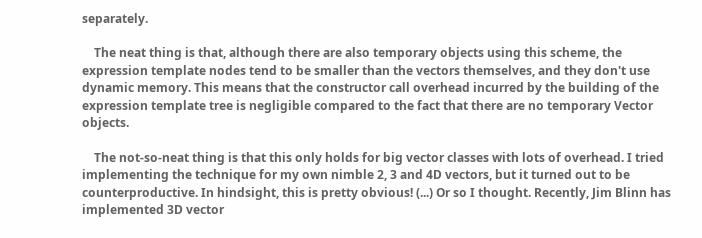separately.

    The neat thing is that, although there are also temporary objects using this scheme, the expression template nodes tend to be smaller than the vectors themselves, and they don't use dynamic memory. This means that the constructor call overhead incurred by the building of the expression template tree is negligible compared to the fact that there are no temporary Vector objects.

    The not-so-neat thing is that this only holds for big vector classes with lots of overhead. I tried implementing the technique for my own nimble 2, 3 and 4D vectors, but it turned out to be counterproductive. In hindsight, this is pretty obvious! (...) Or so I thought. Recently, Jim Blinn has implemented 3D vector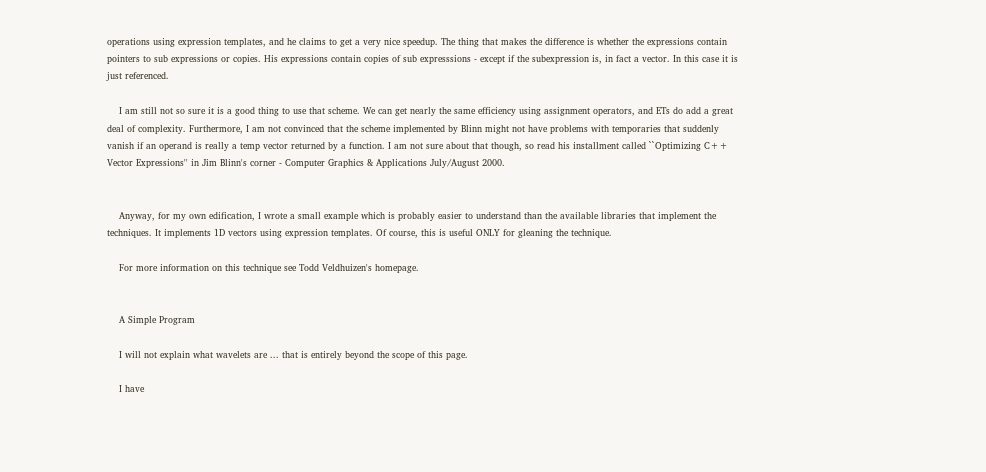operations using expression templates, and he claims to get a very nice speedup. The thing that makes the difference is whether the expressions contain pointers to sub expressions or copies. His expressions contain copies of sub expresssions - except if the subexpression is, in fact a vector. In this case it is just referenced.

    I am still not so sure it is a good thing to use that scheme. We can get nearly the same efficiency using assignment operators, and ETs do add a great deal of complexity. Furthermore, I am not convinced that the scheme implemented by Blinn might not have problems with temporaries that suddenly vanish if an operand is really a temp vector returned by a function. I am not sure about that though, so read his installment called ``Optimizing C++ Vector Expressions'' in Jim Blinn's corner - Computer Graphics & Applications July/August 2000.


    Anyway, for my own edification, I wrote a small example which is probably easier to understand than the available libraries that implement the techniques. It implements 1D vectors using expression templates. Of course, this is useful ONLY for gleaning the technique.

    For more information on this technique see Todd Veldhuizen's homepage.


    A Simple Program

    I will not explain what wavelets are ... that is entirely beyond the scope of this page.

    I have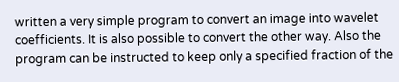written a very simple program to convert an image into wavelet coefficients. It is also possible to convert the other way. Also the program can be instructed to keep only a specified fraction of the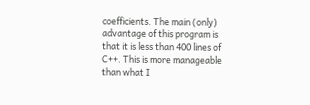coefficients. The main (only) advantage of this program is that it is less than 400 lines of C++. This is more manageable than what I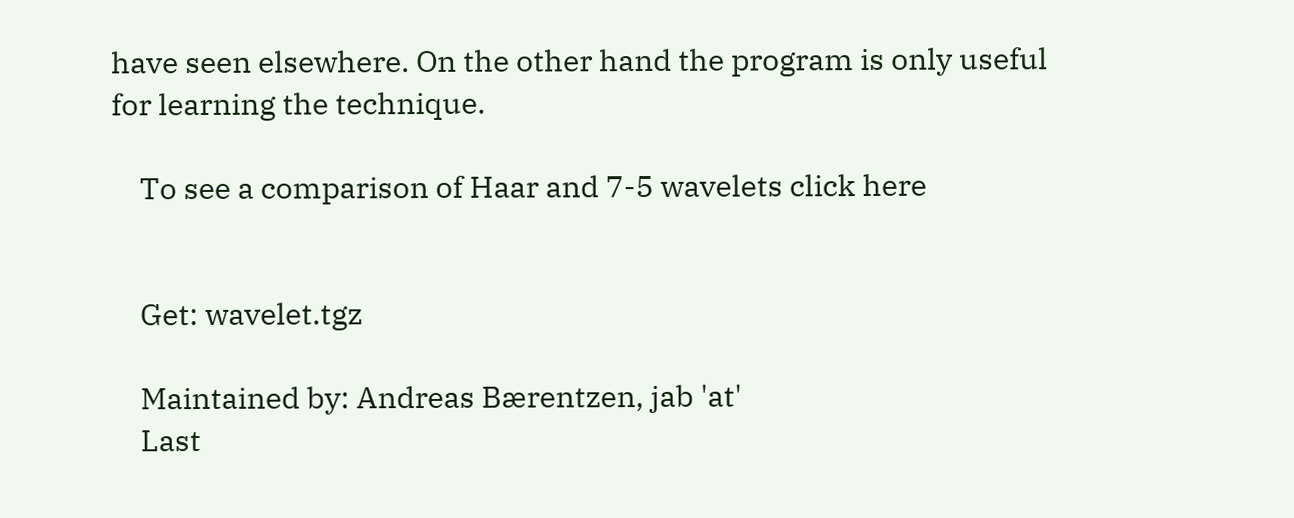have seen elsewhere. On the other hand the program is only useful for learning the technique.

    To see a comparison of Haar and 7-5 wavelets click here


    Get: wavelet.tgz

    Maintained by: Andreas Bærentzen, jab 'at'
    Last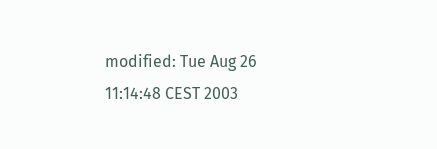modified: Tue Aug 26 11:14:48 CEST 2003